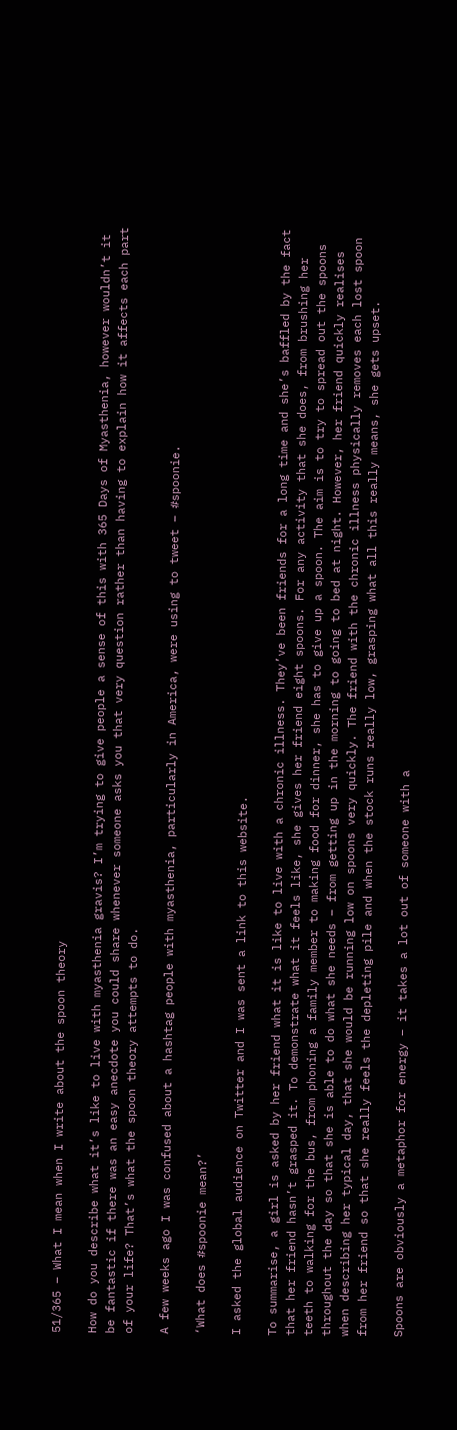51/365 – What I mean when I write about the spoon theory

How do you describe what it’s like to live with myasthenia gravis? I’m trying to give people a sense of this with 365 Days of Myasthenia, however wouldn’t it be fantastic if there was an easy anecdote you could share whenever someone asks you that very question rather than having to explain how it affects each part of your life? That’s what the spoon theory attempts to do.

A few weeks ago I was confused about a hashtag people with myasthenia, particularly in America, were using to tweet – #spoonie.

‘What does #spoonie mean?’

I asked the global audience on Twitter and I was sent a link to this website.

To summarise, a girl is asked by her friend what it is like to live with a chronic illness. They’ve been friends for a long time and she’s baffled by the fact that her friend hasn’t grasped it. To demonstrate what it feels like, she gives her friend eight spoons. For any activity that she does, from brushing her teeth to walking for the bus, from phoning a family member to making food for dinner, she has to give up a spoon. The aim is to try to spread out the spoons throughout the day so that she is able to do what she needs – from getting up in the morning to going to bed at night. However, her friend quickly realises when describing her typical day, that she would be running low on spoons very quickly. The friend with the chronic illness physically removes each lost spoon from her friend so that she really feels the depleting pile and when the stock runs really low, grasping what all this really means, she gets upset.

Spoons are obviously a metaphor for energy – it takes a lot out of someone with a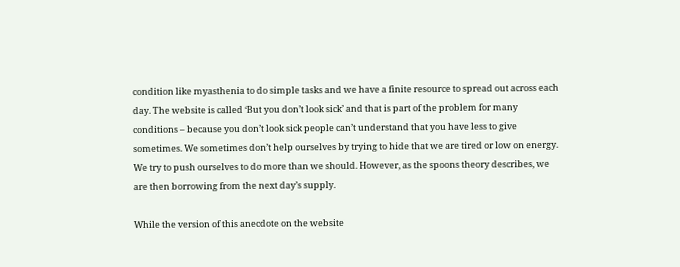condition like myasthenia to do simple tasks and we have a finite resource to spread out across each day. The website is called ‘But you don’t look sick’ and that is part of the problem for many conditions – because you don’t look sick people can’t understand that you have less to give sometimes. We sometimes don’t help ourselves by trying to hide that we are tired or low on energy. We try to push ourselves to do more than we should. However, as the spoons theory describes, we are then borrowing from the next day’s supply.

While the version of this anecdote on the website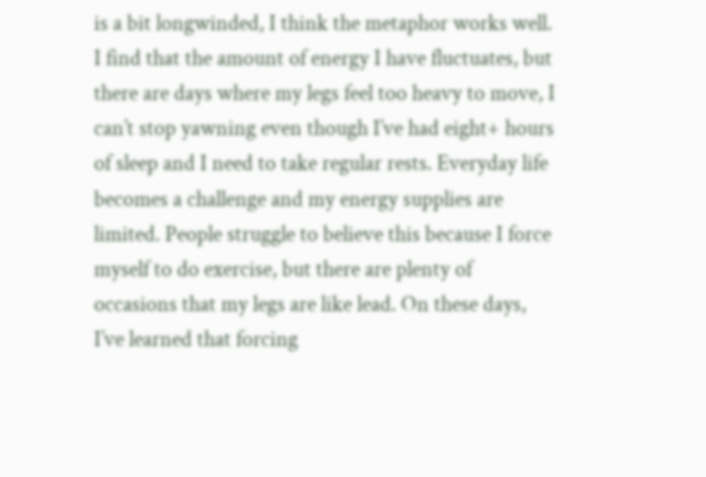is a bit longwinded, I think the metaphor works well. I find that the amount of energy I have fluctuates, but there are days where my legs feel too heavy to move, I can’t stop yawning even though I’ve had eight+ hours of sleep and I need to take regular rests. Everyday life becomes a challenge and my energy supplies are limited. People struggle to believe this because I force myself to do exercise, but there are plenty of occasions that my legs are like lead. On these days, I’ve learned that forcing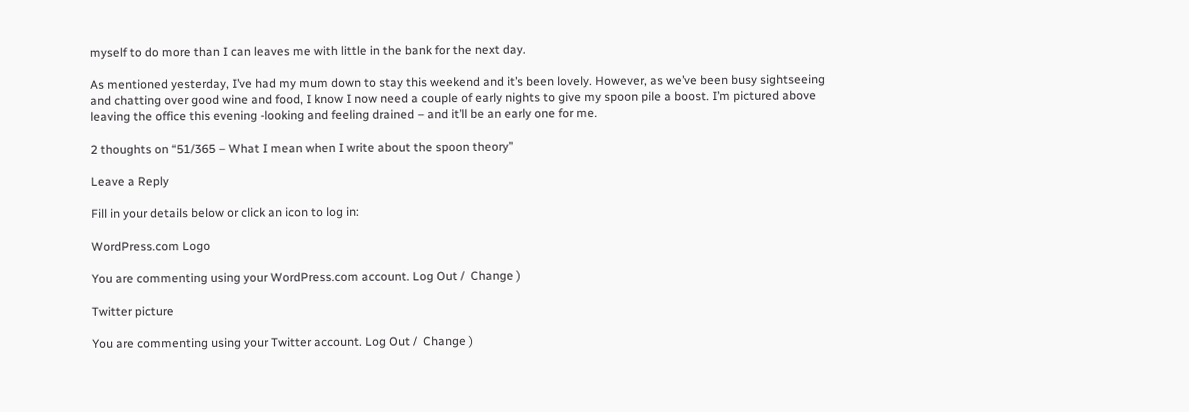myself to do more than I can leaves me with little in the bank for the next day.

As mentioned yesterday, I’ve had my mum down to stay this weekend and it’s been lovely. However, as we’ve been busy sightseeing and chatting over good wine and food, I know I now need a couple of early nights to give my spoon pile a boost. I’m pictured above leaving the office this evening -looking and feeling drained – and it’ll be an early one for me.

2 thoughts on “51/365 – What I mean when I write about the spoon theory”

Leave a Reply

Fill in your details below or click an icon to log in:

WordPress.com Logo

You are commenting using your WordPress.com account. Log Out /  Change )

Twitter picture

You are commenting using your Twitter account. Log Out /  Change )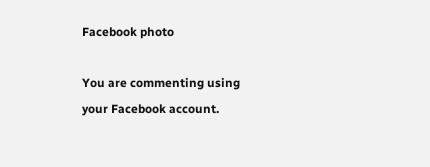Facebook photo

You are commenting using your Facebook account.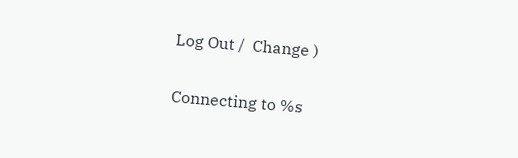Log Out /  Change )

Connecting to %s